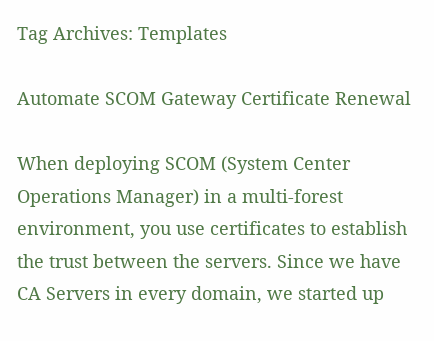Tag Archives: Templates

Automate SCOM Gateway Certificate Renewal

When deploying SCOM (System Center Operations Manager) in a multi-forest environment, you use certificates to establish the trust between the servers. Since we have CA Servers in every domain, we started up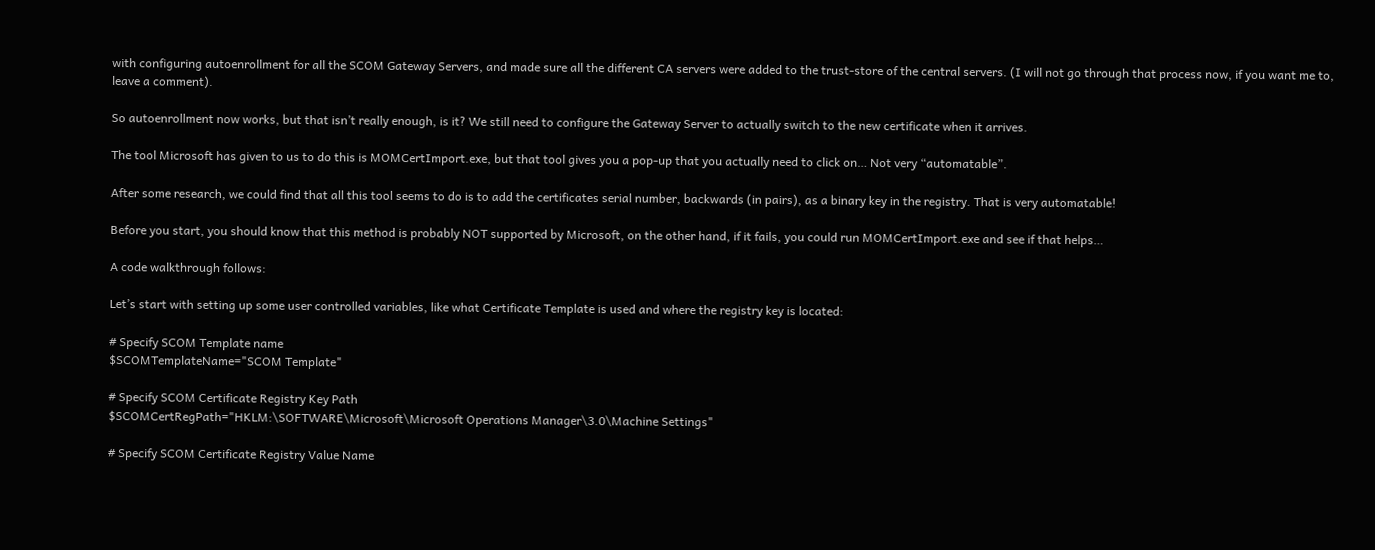with configuring autoenrollment for all the SCOM Gateway Servers, and made sure all the different CA servers were added to the trust-store of the central servers. (I will not go through that process now, if you want me to, leave a comment).

So autoenrollment now works, but that isn’t really enough, is it? We still need to configure the Gateway Server to actually switch to the new certificate when it arrives.

The tool Microsoft has given to us to do this is MOMCertImport.exe, but that tool gives you a pop-up that you actually need to click on… Not very “automatable”.

After some research, we could find that all this tool seems to do is to add the certificates serial number, backwards (in pairs), as a binary key in the registry. That is very automatable!

Before you start, you should know that this method is probably NOT supported by Microsoft, on the other hand, if it fails, you could run MOMCertImport.exe and see if that helps…

A code walkthrough follows:

Let’s start with setting up some user controlled variables, like what Certificate Template is used and where the registry key is located:

# Specify SCOM Template name
$SCOMTemplateName="SCOM Template"

# Specify SCOM Certificate Registry Key Path
$SCOMCertRegPath="HKLM:\SOFTWARE\Microsoft\Microsoft Operations Manager\3.0\Machine Settings"

# Specify SCOM Certificate Registry Value Name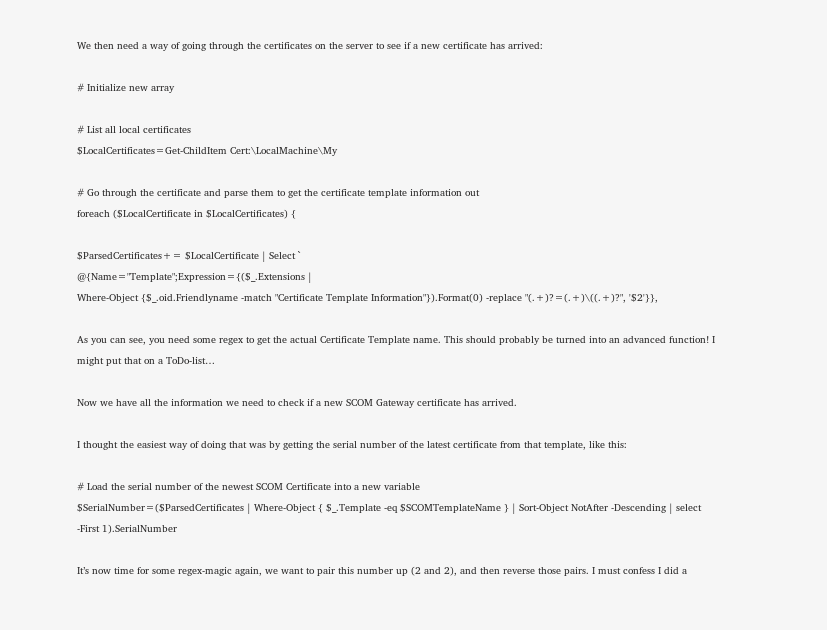We then need a way of going through the certificates on the server to see if a new certificate has arrived:

# Initialize new array

# List all local certificates
$LocalCertificates=Get-ChildItem Cert:\LocalMachine\My

# Go through the certificate and parse them to get the certificate template information out
foreach ($LocalCertificate in $LocalCertificates) {

$ParsedCertificates+= $LocalCertificate | Select `
@{Name="Template";Expression={($_.Extensions |
Where-Object {$_.oid.Friendlyname -match "Certificate Template Information"}).Format(0) -replace "(.+)?=(.+)\((.+)?", '$2'}},

As you can see, you need some regex to get the actual Certificate Template name. This should probably be turned into an advanced function! I might put that on a ToDo-list…

Now we have all the information we need to check if a new SCOM Gateway certificate has arrived.

I thought the easiest way of doing that was by getting the serial number of the latest certificate from that template, like this:

# Load the serial number of the newest SCOM Certificate into a new variable
$SerialNumber=($ParsedCertificates | Where-Object { $_.Template -eq $SCOMTemplateName } | Sort-Object NotAfter -Descending | select -First 1).SerialNumber

It’s now time for some regex-magic again, we want to pair this number up (2 and 2), and then reverse those pairs. I must confess I did a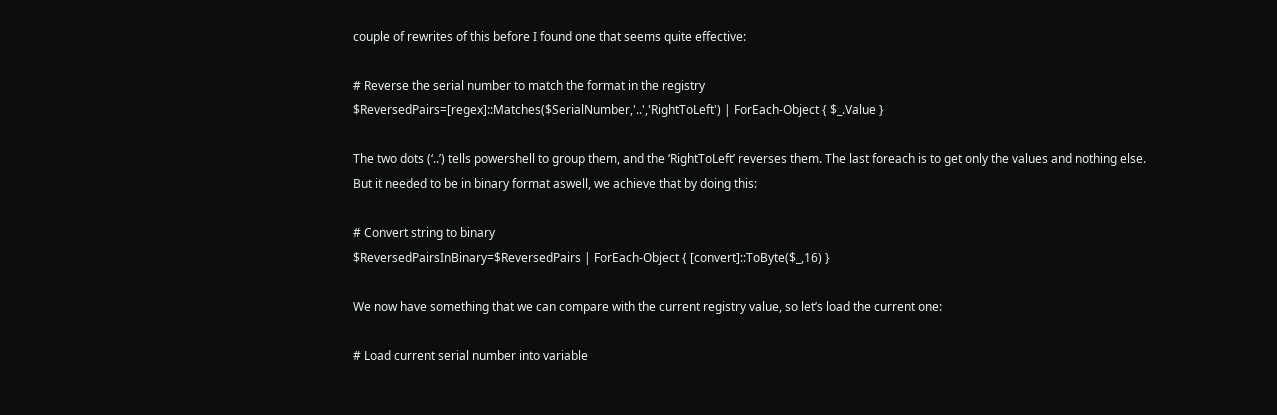couple of rewrites of this before I found one that seems quite effective:

# Reverse the serial number to match the format in the registry
$ReversedPairs=[regex]::Matches($SerialNumber,'..','RightToLeft') | ForEach-Object { $_.Value }

The two dots (‘..’) tells powershell to group them, and the ‘RightToLeft’ reverses them. The last foreach is to get only the values and nothing else.
But it needed to be in binary format aswell, we achieve that by doing this:

# Convert string to binary
$ReversedPairsInBinary=$ReversedPairs | ForEach-Object { [convert]::ToByte($_,16) }

We now have something that we can compare with the current registry value, so let’s load the current one:

# Load current serial number into variable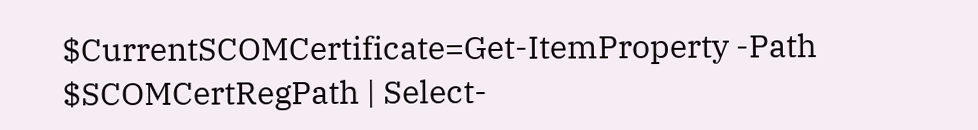$CurrentSCOMCertificate=Get-ItemProperty -Path $SCOMCertRegPath | Select-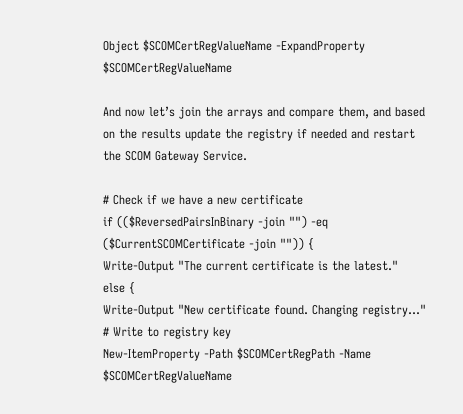Object $SCOMCertRegValueName -ExpandProperty $SCOMCertRegValueName

And now let’s join the arrays and compare them, and based on the results update the registry if needed and restart the SCOM Gateway Service.

# Check if we have a new certificate
if (($ReversedPairsInBinary -join "") -eq ($CurrentSCOMCertificate -join "")) {
Write-Output "The current certificate is the latest."
else {
Write-Output "New certificate found. Changing registry..."
# Write to registry key
New-ItemProperty -Path $SCOMCertRegPath -Name $SCOMCertRegValueName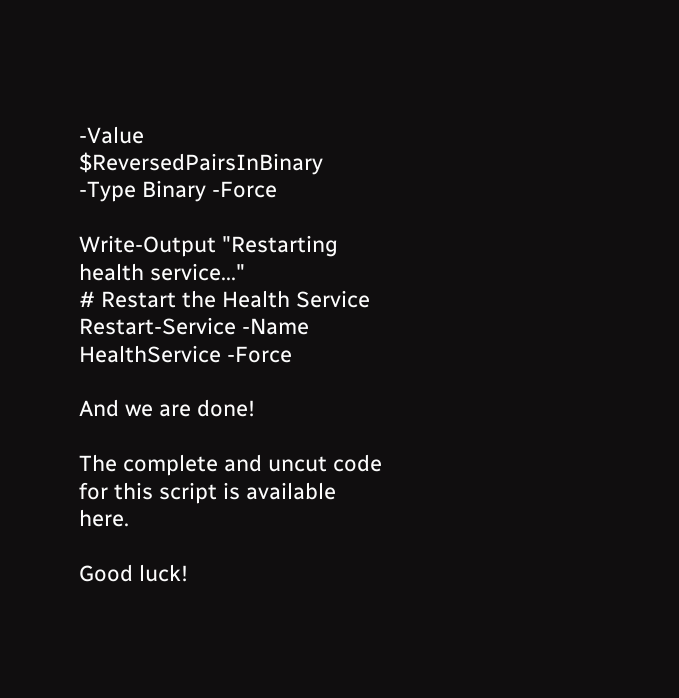-Value $ReversedPairsInBinary -Type Binary -Force

Write-Output "Restarting health service..."
# Restart the Health Service
Restart-Service -Name HealthService -Force

And we are done!

The complete and uncut code for this script is available here.

Good luck!